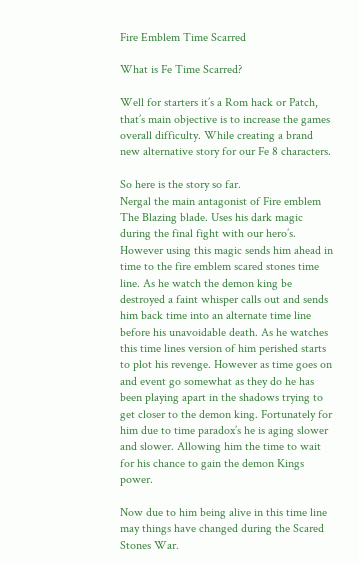Fire Emblem Time Scarred

What is Fe Time Scarred?

Well for starters it’s a Rom hack or Patch, that’s main objective is to increase the games overall difficulty. While creating a brand new alternative story for our Fe 8 characters.

So here is the story so far.
Nergal the main antagonist of Fire emblem The Blazing blade. Uses his dark magic during the final fight with our hero’s. However using this magic sends him ahead in time to the fire emblem scared stones time line. As he watch the demon king be destroyed a faint whisper calls out and sends him back time into an alternate time line before his unavoidable death. As he watches this time lines version of him perished starts to plot his revenge. However as time goes on and event go somewhat as they do he has been playing apart in the shadows trying to get closer to the demon king. Fortunately for him due to time paradox’s he is aging slower and slower. Allowing him the time to wait for his chance to gain the demon Kings power.

Now due to him being alive in this time line may things have changed during the Scared Stones War.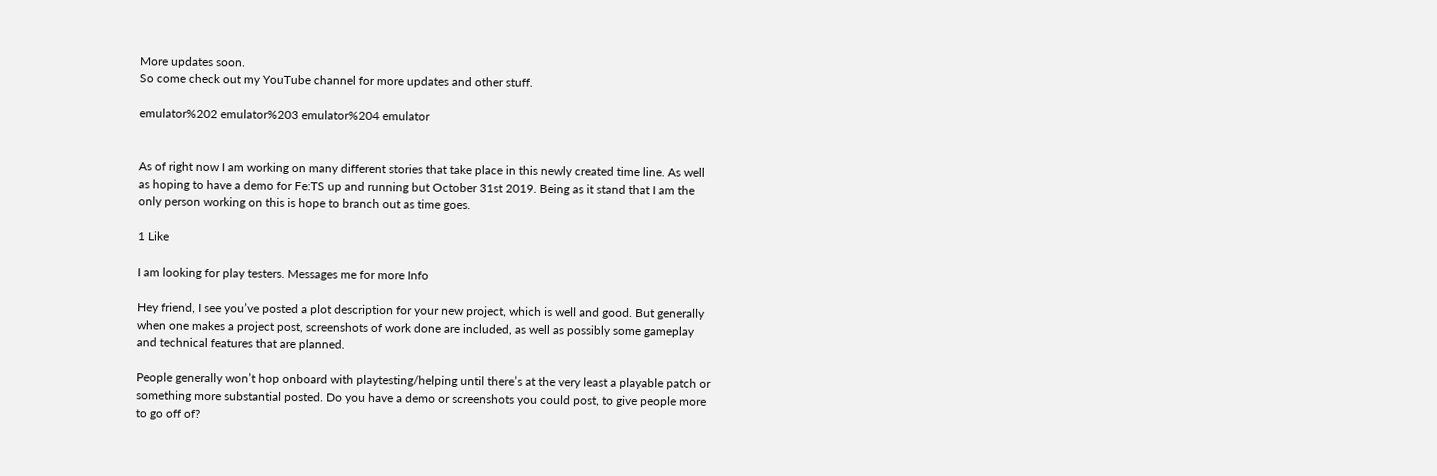More updates soon.
So come check out my YouTube channel for more updates and other stuff.

emulator%202 emulator%203 emulator%204 emulator


As of right now I am working on many different stories that take place in this newly created time line. As well as hoping to have a demo for Fe:TS up and running but October 31st 2019. Being as it stand that I am the only person working on this is hope to branch out as time goes.

1 Like

I am looking for play testers. Messages me for more Info

Hey friend, I see you’ve posted a plot description for your new project, which is well and good. But generally when one makes a project post, screenshots of work done are included, as well as possibly some gameplay and technical features that are planned.

People generally won’t hop onboard with playtesting/helping until there’s at the very least a playable patch or something more substantial posted. Do you have a demo or screenshots you could post, to give people more to go off of?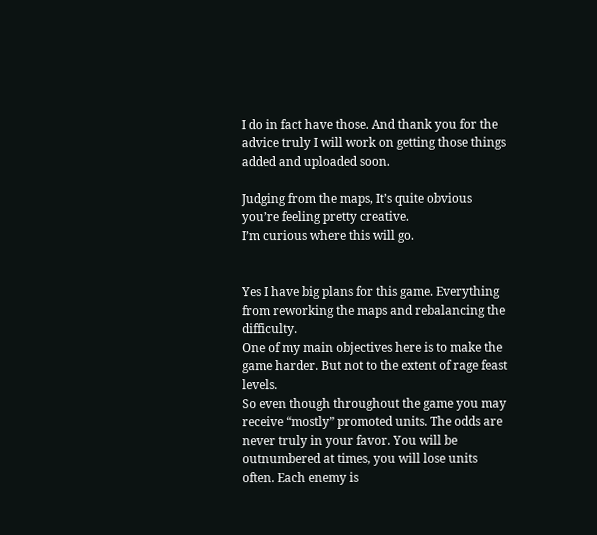I do in fact have those. And thank you for the advice truly I will work on getting those things added and uploaded soon.

Judging from the maps, It’s quite obvious you’re feeling pretty creative.
I’m curious where this will go.


Yes I have big plans for this game. Everything from reworking the maps and rebalancing the difficulty.
One of my main objectives here is to make the game harder. But not to the extent of rage feast levels.
So even though throughout the game you may receive “mostly” promoted units. The odds are never truly in your favor. You will be outnumbered at times, you will lose units often. Each enemy is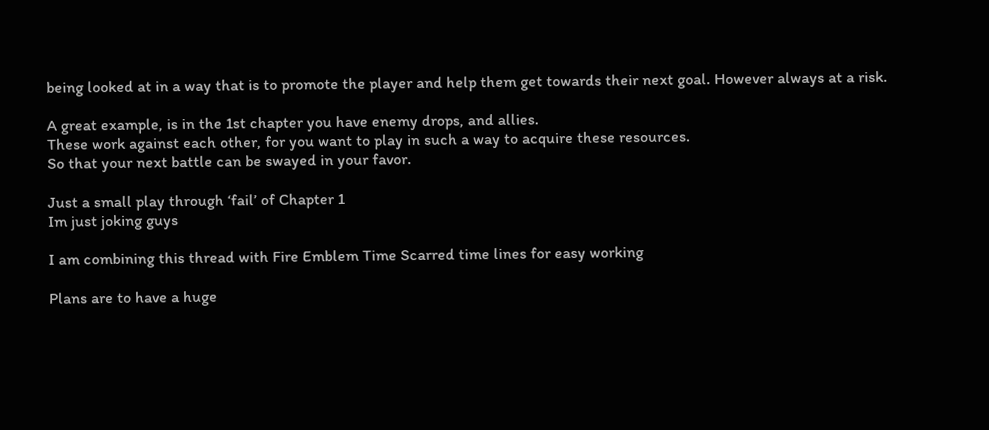being looked at in a way that is to promote the player and help them get towards their next goal. However always at a risk.

A great example, is in the 1st chapter you have enemy drops, and allies.
These work against each other, for you want to play in such a way to acquire these resources.
So that your next battle can be swayed in your favor.

Just a small play through ‘fail’ of Chapter 1
Im just joking guys

I am combining this thread with Fire Emblem Time Scarred time lines for easy working

Plans are to have a huge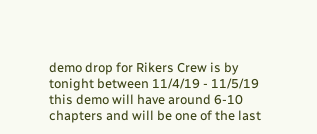demo drop for Rikers Crew is by tonight between 11/4/19 - 11/5/19 this demo will have around 6-10 chapters and will be one of the last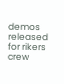demos released for rikers crew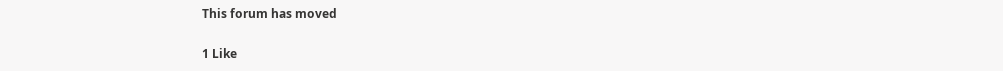This forum has moved

1 Like